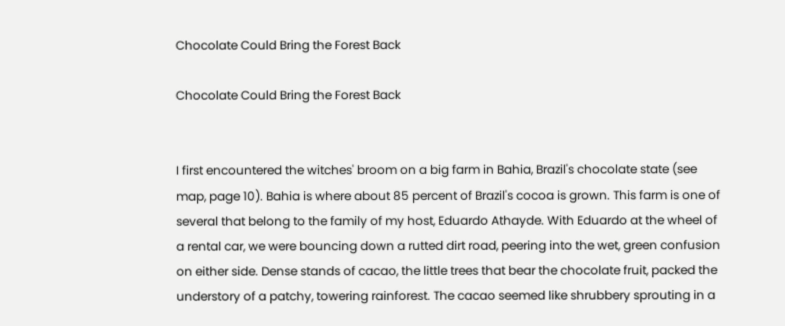Chocolate Could Bring the Forest Back

Chocolate Could Bring the Forest Back


I first encountered the witches' broom on a big farm in Bahia, Brazil's chocolate state (see map, page 10). Bahia is where about 85 percent of Brazil's cocoa is grown. This farm is one of several that belong to the family of my host, Eduardo Athayde. With Eduardo at the wheel of a rental car, we were bouncing down a rutted dirt road, peering into the wet, green confusion on either side. Dense stands of cacao, the little trees that bear the chocolate fruit, packed the understory of a patchy, towering rainforest. The cacao seemed like shrubbery sprouting in a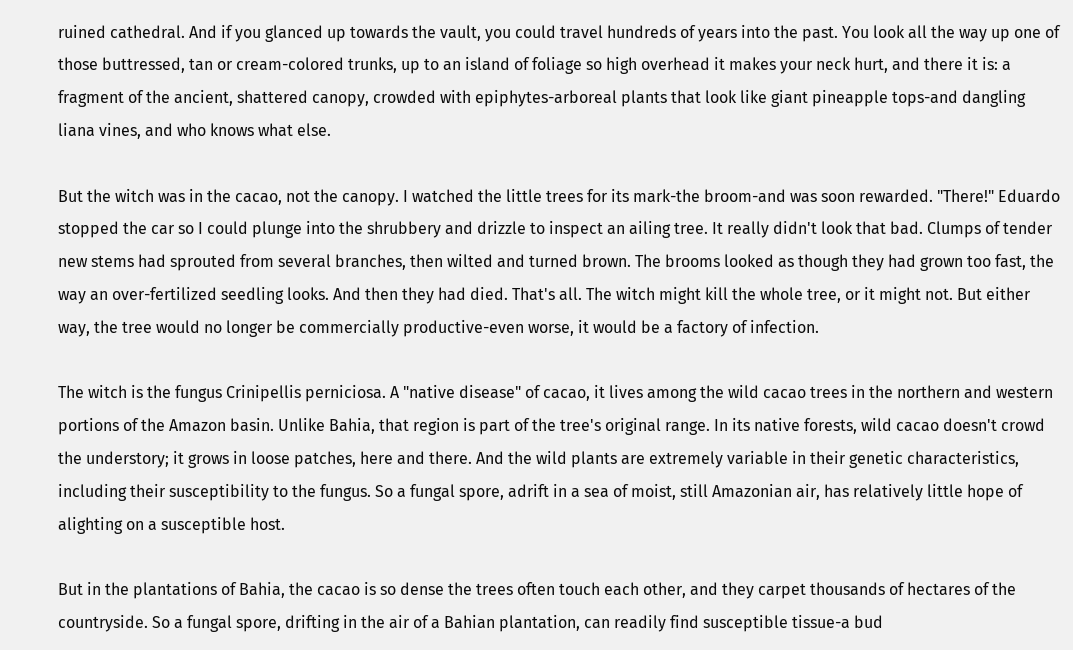ruined cathedral. And if you glanced up towards the vault, you could travel hundreds of years into the past. You look all the way up one of those buttressed, tan or cream-colored trunks, up to an island of foliage so high overhead it makes your neck hurt, and there it is: a fragment of the ancient, shattered canopy, crowded with epiphytes-arboreal plants that look like giant pineapple tops-and dangling liana vines, and who knows what else.

But the witch was in the cacao, not the canopy. I watched the little trees for its mark-the broom-and was soon rewarded. "There!" Eduardo stopped the car so I could plunge into the shrubbery and drizzle to inspect an ailing tree. It really didn't look that bad. Clumps of tender new stems had sprouted from several branches, then wilted and turned brown. The brooms looked as though they had grown too fast, the way an over-fertilized seedling looks. And then they had died. That's all. The witch might kill the whole tree, or it might not. But either way, the tree would no longer be commercially productive-even worse, it would be a factory of infection.

The witch is the fungus Crinipellis perniciosa. A "native disease" of cacao, it lives among the wild cacao trees in the northern and western portions of the Amazon basin. Unlike Bahia, that region is part of the tree's original range. In its native forests, wild cacao doesn't crowd the understory; it grows in loose patches, here and there. And the wild plants are extremely variable in their genetic characteristics, including their susceptibility to the fungus. So a fungal spore, adrift in a sea of moist, still Amazonian air, has relatively little hope of alighting on a susceptible host.

But in the plantations of Bahia, the cacao is so dense the trees often touch each other, and they carpet thousands of hectares of the countryside. So a fungal spore, drifting in the air of a Bahian plantation, can readily find susceptible tissue-a bud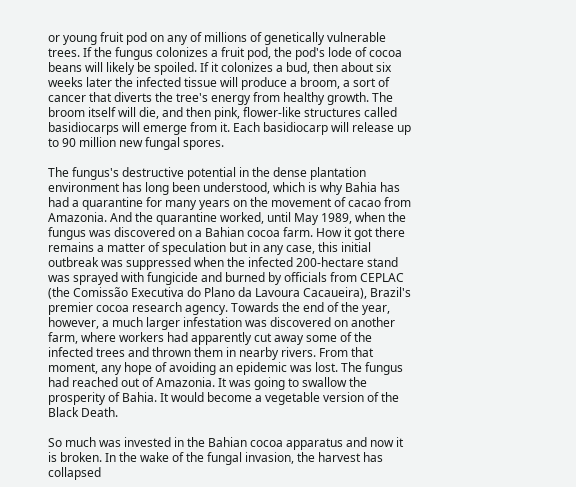or young fruit pod on any of millions of genetically vulnerable trees. If the fungus colonizes a fruit pod, the pod's lode of cocoa beans will likely be spoiled. If it colonizes a bud, then about six weeks later the infected tissue will produce a broom, a sort of cancer that diverts the tree's energy from healthy growth. The broom itself will die, and then pink, flower-like structures called basidiocarps will emerge from it. Each basidiocarp will release up to 90 million new fungal spores.

The fungus's destructive potential in the dense plantation environment has long been understood, which is why Bahia has had a quarantine for many years on the movement of cacao from Amazonia. And the quarantine worked, until May 1989, when the fungus was discovered on a Bahian cocoa farm. How it got there remains a matter of speculation but in any case, this initial outbreak was suppressed when the infected 200-hectare stand was sprayed with fungicide and burned by officials from CEPLAC (the Comissão Executiva do Plano da Lavoura Cacaueira), Brazil's premier cocoa research agency. Towards the end of the year, however, a much larger infestation was discovered on another farm, where workers had apparently cut away some of the infected trees and thrown them in nearby rivers. From that moment, any hope of avoiding an epidemic was lost. The fungus had reached out of Amazonia. It was going to swallow the prosperity of Bahia. It would become a vegetable version of the Black Death.

So much was invested in the Bahian cocoa apparatus and now it is broken. In the wake of the fungal invasion, the harvest has collapsed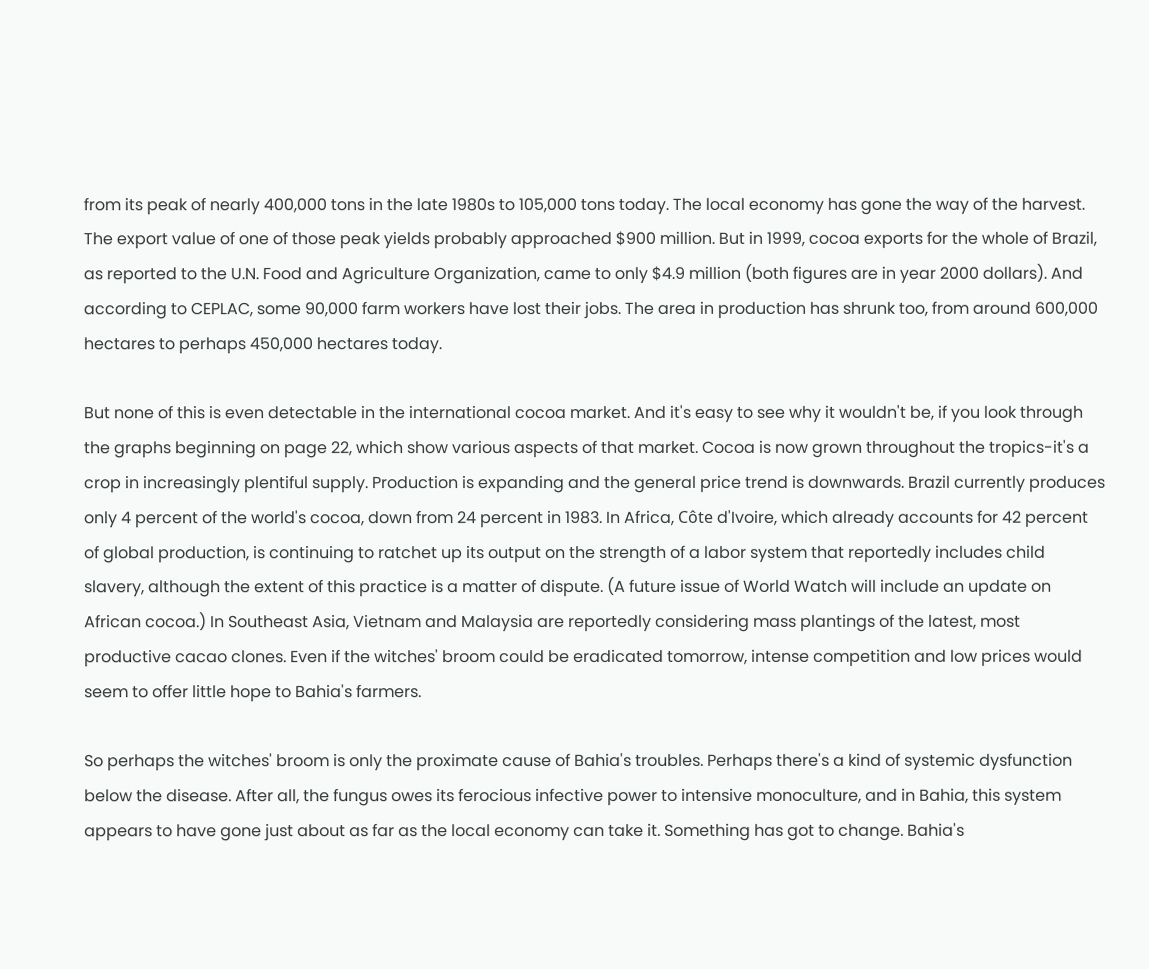from its peak of nearly 400,000 tons in the late 1980s to 105,000 tons today. The local economy has gone the way of the harvest. The export value of one of those peak yields probably approached $900 million. But in 1999, cocoa exports for the whole of Brazil, as reported to the U.N. Food and Agriculture Organization, came to only $4.9 million (both figures are in year 2000 dollars). And according to CEPLAC, some 90,000 farm workers have lost their jobs. The area in production has shrunk too, from around 600,000 hectares to perhaps 450,000 hectares today.

But none of this is even detectable in the international cocoa market. And it's easy to see why it wouldn't be, if you look through the graphs beginning on page 22, which show various aspects of that market. Cocoa is now grown throughout the tropics-it's a crop in increasingly plentiful supply. Production is expanding and the general price trend is downwards. Brazil currently produces only 4 percent of the world's cocoa, down from 24 percent in 1983. In Africa, Côte d'Ivoire, which already accounts for 42 percent of global production, is continuing to ratchet up its output on the strength of a labor system that reportedly includes child slavery, although the extent of this practice is a matter of dispute. (A future issue of World Watch will include an update on African cocoa.) In Southeast Asia, Vietnam and Malaysia are reportedly considering mass plantings of the latest, most productive cacao clones. Even if the witches' broom could be eradicated tomorrow, intense competition and low prices would seem to offer little hope to Bahia's farmers.

So perhaps the witches' broom is only the proximate cause of Bahia's troubles. Perhaps there's a kind of systemic dysfunction below the disease. After all, the fungus owes its ferocious infective power to intensive monoculture, and in Bahia, this system appears to have gone just about as far as the local economy can take it. Something has got to change. Bahia's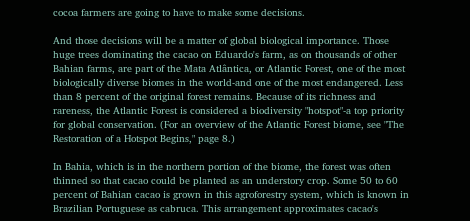cocoa farmers are going to have to make some decisions.

And those decisions will be a matter of global biological importance. Those huge trees dominating the cacao on Eduardo's farm, as on thousands of other Bahian farms, are part of the Mata Atlântica, or Atlantic Forest, one of the most biologically diverse biomes in the world-and one of the most endangered. Less than 8 percent of the original forest remains. Because of its richness and rareness, the Atlantic Forest is considered a biodiversity "hotspot"-a top priority for global conservation. (For an overview of the Atlantic Forest biome, see "The Restoration of a Hotspot Begins," page 8.)

In Bahia, which is in the northern portion of the biome, the forest was often thinned so that cacao could be planted as an understory crop. Some 50 to 60 percent of Bahian cacao is grown in this agroforestry system, which is known in Brazilian Portuguese as cabruca. This arrangement approximates cacao's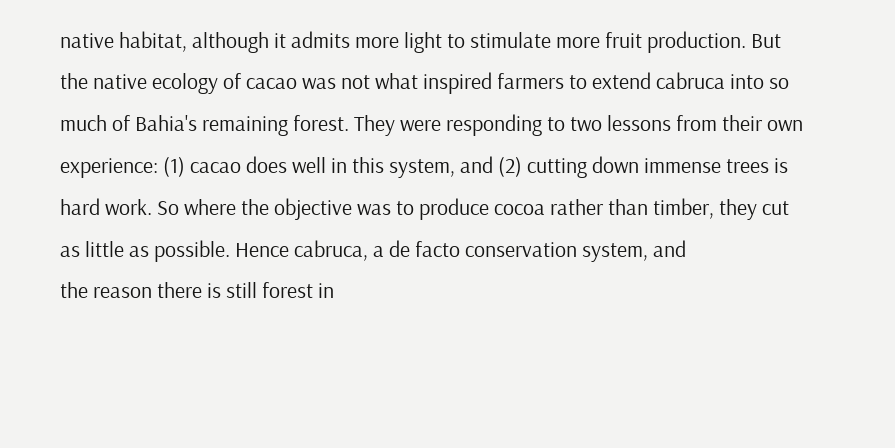native habitat, although it admits more light to stimulate more fruit production. But the native ecology of cacao was not what inspired farmers to extend cabruca into so much of Bahia's remaining forest. They were responding to two lessons from their own experience: (1) cacao does well in this system, and (2) cutting down immense trees is hard work. So where the objective was to produce cocoa rather than timber, they cut as little as possible. Hence cabruca, a de facto conservation system, and
the reason there is still forest in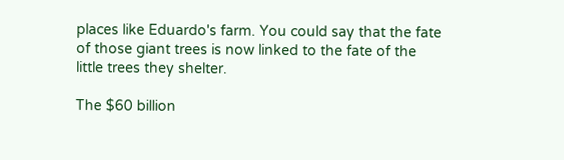places like Eduardo's farm. You could say that the fate of those giant trees is now linked to the fate of the little trees they shelter.

The $60 billion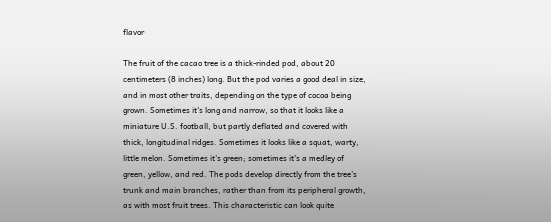flavor

The fruit of the cacao tree is a thick-rinded pod, about 20 centimeters (8 inches) long. But the pod varies a good deal in size, and in most other traits, depending on the type of cocoa being grown. Sometimes it's long and narrow, so that it looks like a miniature U.S. football, but partly deflated and covered with thick, longitudinal ridges. Sometimes it looks like a squat, warty, little melon. Sometimes it's green; sometimes it's a medley of green, yellow, and red. The pods develop directly from the tree's trunk and main branches, rather than from its peripheral growth, as with most fruit trees. This characteristic can look quite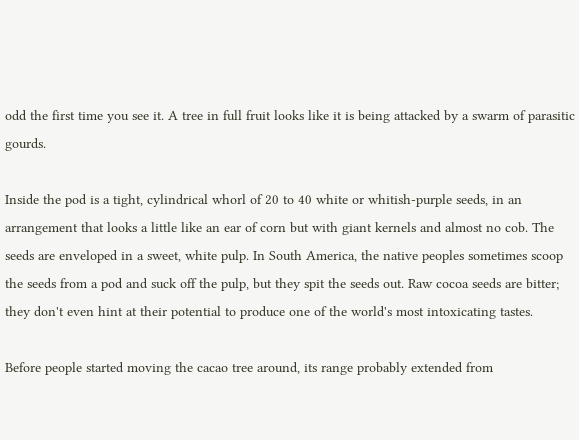odd the first time you see it. A tree in full fruit looks like it is being attacked by a swarm of parasitic gourds.

Inside the pod is a tight, cylindrical whorl of 20 to 40 white or whitish-purple seeds, in an arrangement that looks a little like an ear of corn but with giant kernels and almost no cob. The seeds are enveloped in a sweet, white pulp. In South America, the native peoples sometimes scoop the seeds from a pod and suck off the pulp, but they spit the seeds out. Raw cocoa seeds are bitter; they don't even hint at their potential to produce one of the world's most intoxicating tastes.

Before people started moving the cacao tree around, its range probably extended from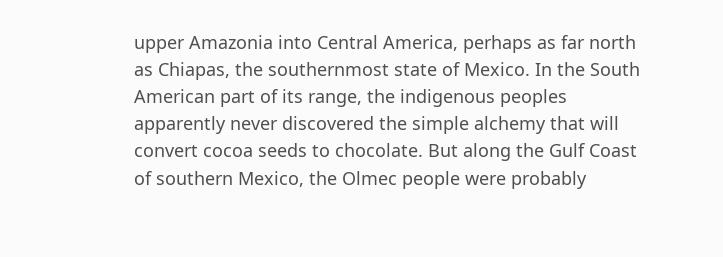upper Amazonia into Central America, perhaps as far north as Chiapas, the southernmost state of Mexico. In the South American part of its range, the indigenous peoples apparently never discovered the simple alchemy that will convert cocoa seeds to chocolate. But along the Gulf Coast of southern Mexico, the Olmec people were probably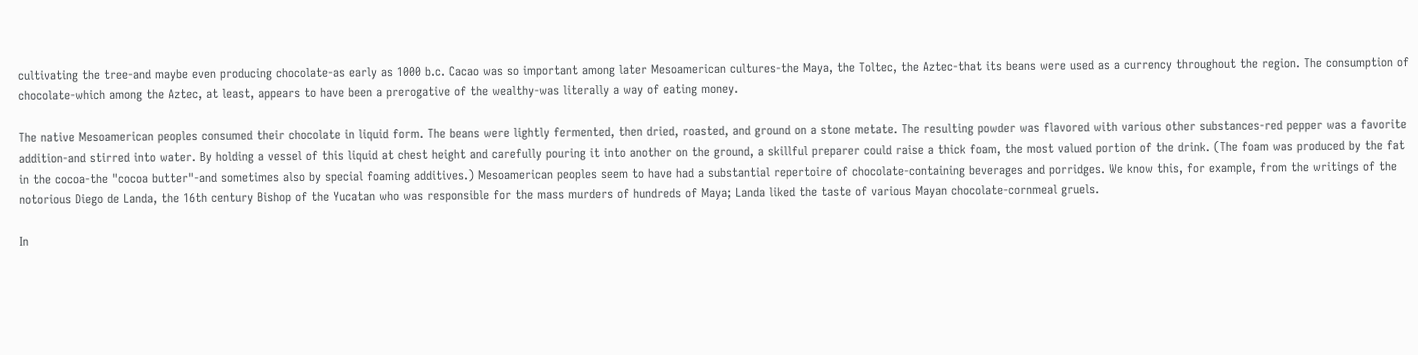cultivating the tree-and maybe even producing chocolate-as early as 1000 b.c. Cacao was so important among later Mesoamerican cultures-the Maya, the Toltec, the Aztec-that its beans were used as a currency throughout the region. The consumption of chocolate-which among the Aztec, at least, appears to have been a prerogative of the wealthy-was literally a way of eating money.

The native Mesoamerican peoples consumed their chocolate in liquid form. The beans were lightly fermented, then dried, roasted, and ground on a stone metate. The resulting powder was flavored with various other substances-red pepper was a favorite addition-and stirred into water. By holding a vessel of this liquid at chest height and carefully pouring it into another on the ground, a skillful preparer could raise a thick foam, the most valued portion of the drink. (The foam was produced by the fat in the cocoa-the "cocoa butter"-and sometimes also by special foaming additives.) Mesoamerican peoples seem to have had a substantial repertoire of chocolate-containing beverages and porridges. We know this, for example, from the writings of the notorious Diego de Landa, the 16th century Bishop of the Yucatan who was responsible for the mass murders of hundreds of Maya; Landa liked the taste of various Mayan chocolate-cornmeal gruels.

In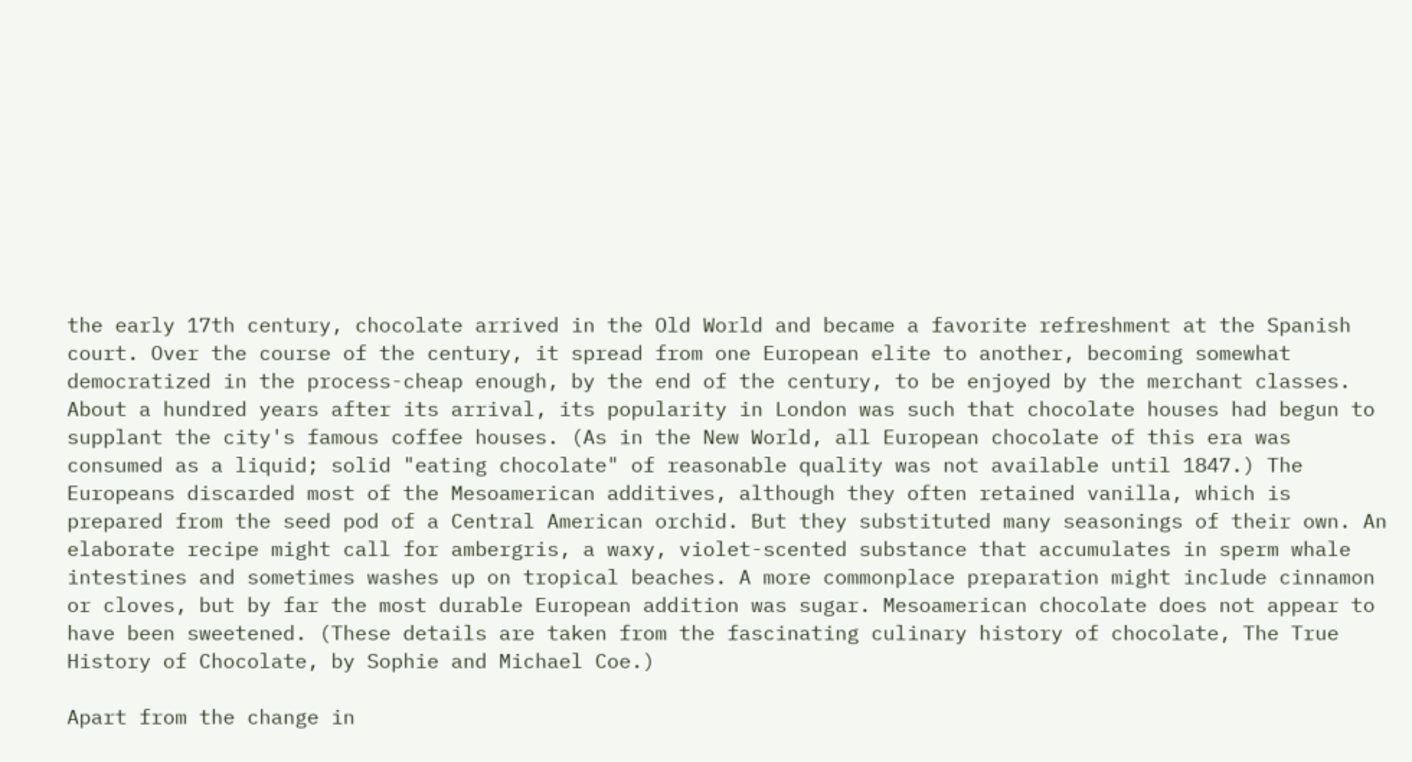the early 17th century, chocolate arrived in the Old World and became a favorite refreshment at the Spanish court. Over the course of the century, it spread from one European elite to another, becoming somewhat democratized in the process-cheap enough, by the end of the century, to be enjoyed by the merchant classes. About a hundred years after its arrival, its popularity in London was such that chocolate houses had begun to supplant the city's famous coffee houses. (As in the New World, all European chocolate of this era was consumed as a liquid; solid "eating chocolate" of reasonable quality was not available until 1847.) The Europeans discarded most of the Mesoamerican additives, although they often retained vanilla, which is prepared from the seed pod of a Central American orchid. But they substituted many seasonings of their own. An elaborate recipe might call for ambergris, a waxy, violet-scented substance that accumulates in sperm whale intestines and sometimes washes up on tropical beaches. A more commonplace preparation might include cinnamon or cloves, but by far the most durable European addition was sugar. Mesoamerican chocolate does not appear to have been sweetened. (These details are taken from the fascinating culinary history of chocolate, The True History of Chocolate, by Sophie and Michael Coe.)

Apart from the change in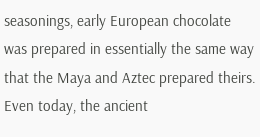seasonings, early European chocolate was prepared in essentially the same way that the Maya and Aztec prepared theirs. Even today, the ancient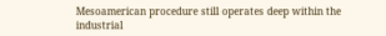Mesoamerican procedure still operates deep within the industrial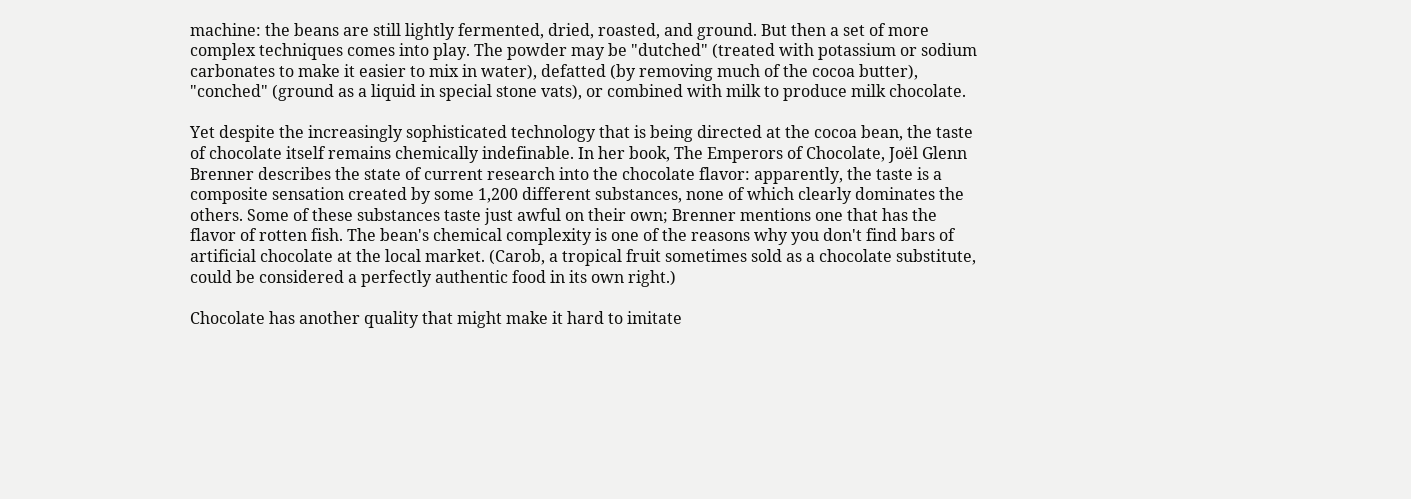machine: the beans are still lightly fermented, dried, roasted, and ground. But then a set of more complex techniques comes into play. The powder may be "dutched" (treated with potassium or sodium carbonates to make it easier to mix in water), defatted (by removing much of the cocoa butter), "conched" (ground as a liquid in special stone vats), or combined with milk to produce milk chocolate.

Yet despite the increasingly sophisticated technology that is being directed at the cocoa bean, the taste of chocolate itself remains chemically indefinable. In her book, The Emperors of Chocolate, Joël Glenn Brenner describes the state of current research into the chocolate flavor: apparently, the taste is a composite sensation created by some 1,200 different substances, none of which clearly dominates the others. Some of these substances taste just awful on their own; Brenner mentions one that has the flavor of rotten fish. The bean's chemical complexity is one of the reasons why you don't find bars of artificial chocolate at the local market. (Carob, a tropical fruit sometimes sold as a chocolate substitute, could be considered a perfectly authentic food in its own right.)

Chocolate has another quality that might make it hard to imitate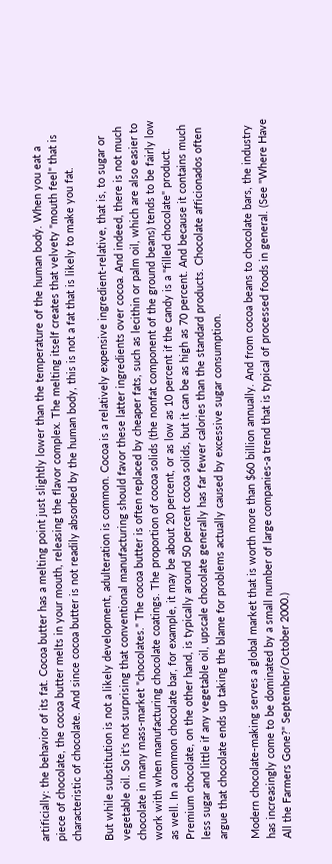artificially: the behavior of its fat. Cocoa butter has a melting point just slightly lower than the temperature of the human body. When you eat a piece of chocolate, the cocoa butter melts in your mouth, releasing the flavor complex. The melting itself creates that velvety "mouth feel" that is characteristic of chocolate. And since cocoa butter is not readily absorbed by the human body, this is not a fat that is likely to make you fat.

But while substitution is not a likely development, adulteration is common. Cocoa is a relatively expensive ingredient-relative, that is, to sugar or vegetable oil. So it's not surprising that conventional manufacturing should favor these latter ingredients over cocoa. And indeed, there is not much chocolate in many mass-market "chocolates." The cocoa butter is often replaced by cheaper fats, such as lecithin or palm oil, which are also easier to work with when manufacturing chocolate coatings. The proportion of cocoa solids (the nonfat component of the ground beans) tends to be fairly low as well. In a common chocolate bar, for example, it may be about 20 percent, or as low as 10 percent if the candy is a "filled chocolate" product. Premium chocolate, on the other hand, is typically around 50 percent cocoa solids, but it can be as high as 70 percent. And because it contains much less sugar and little if any vegetable oil, upscale chocolate generally has far fewer calories than the standard products. Chocolate afficionados often argue that chocolate ends up taking the blame for problems actually caused by excessive sugar consumption.

Modern chocolate-making serves a global market that is worth more than $60 billion annually. And from cocoa beans to chocolate bars, the industry has increasingly come to be dominated by a small number of large companies-a trend that is typical of processed foods in general. (See "Where Have All the Farmers Gone?" September/October 2000.)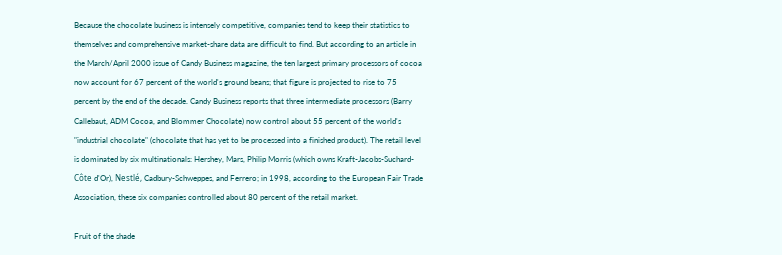Because the chocolate business is intensely competitive, companies tend to keep their statistics to themselves and comprehensive market-share data are difficult to find. But according to an article in the March/April 2000 issue of Candy Business magazine, the ten largest primary processors of cocoa now account for 67 percent of the world's ground beans; that figure is projected to rise to 75 percent by the end of the decade. Candy Business reports that three intermediate processors (Barry Callebaut, ADM Cocoa, and Blommer Chocolate) now control about 55 percent of the world's "industrial chocolate" (chocolate that has yet to be processed into a finished product). The retail level is dominated by six multinationals: Hershey, Mars, Philip Morris (which owns Kraft-Jacobs-Suchard-Côte d'Or), Nestlé, Cadbury-Schweppes, and Ferrero; in 1998, according to the European Fair Trade Association, these six companies controlled about 80 percent of the retail market.

Fruit of the shade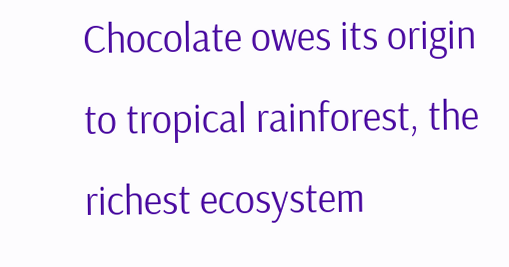Chocolate owes its origin to tropical rainforest, the richest ecosystem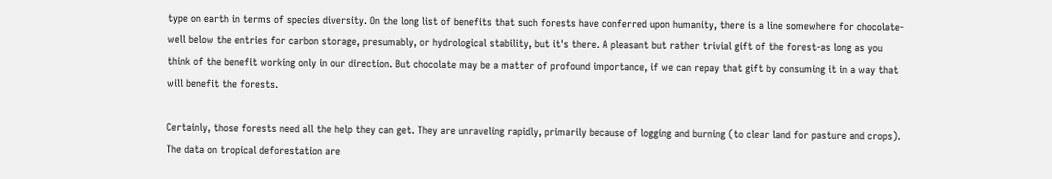type on earth in terms of species diversity. On the long list of benefits that such forests have conferred upon humanity, there is a line somewhere for chocolate-well below the entries for carbon storage, presumably, or hydrological stability, but it's there. A pleasant but rather trivial gift of the forest-as long as you think of the benefit working only in our direction. But chocolate may be a matter of profound importance, if we can repay that gift by consuming it in a way that will benefit the forests.

Certainly, those forests need all the help they can get. They are unraveling rapidly, primarily because of logging and burning (to clear land for pasture and crops). The data on tropical deforestation are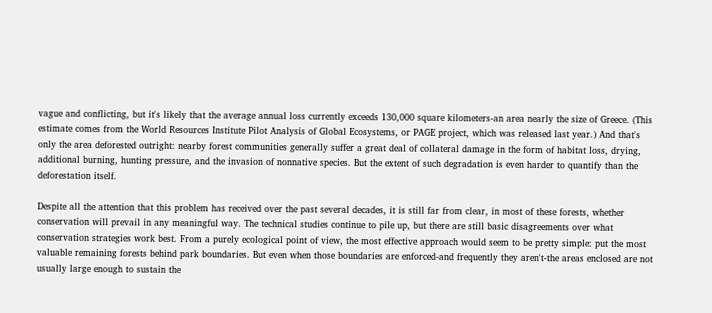vague and conflicting, but it's likely that the average annual loss currently exceeds 130,000 square kilometers-an area nearly the size of Greece. (This estimate comes from the World Resources Institute Pilot Analysis of Global Ecosystems, or PAGE project, which was released last year.) And that's only the area deforested outright: nearby forest communities generally suffer a great deal of collateral damage in the form of habitat loss, drying, additional burning, hunting pressure, and the invasion of nonnative species. But the extent of such degradation is even harder to quantify than the deforestation itself.

Despite all the attention that this problem has received over the past several decades, it is still far from clear, in most of these forests, whether conservation will prevail in any meaningful way. The technical studies continue to pile up, but there are still basic disagreements over what conservation strategies work best. From a purely ecological point of view, the most effective approach would seem to be pretty simple: put the most valuable remaining forests behind park boundaries. But even when those boundaries are enforced-and frequently they aren't-the areas enclosed are not usually large enough to sustain the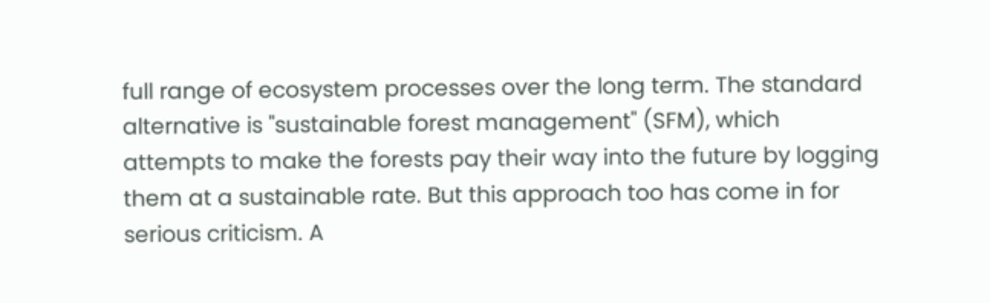full range of ecosystem processes over the long term. The standard alternative is "sustainable forest management" (SFM), which attempts to make the forests pay their way into the future by logging them at a sustainable rate. But this approach too has come in for serious criticism. A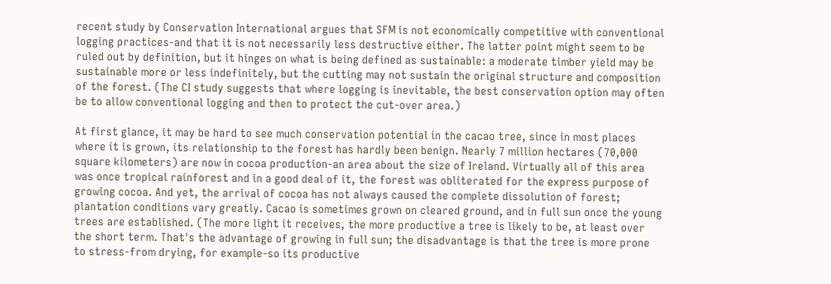recent study by Conservation International argues that SFM is not economically competitive with conventional logging practices-and that it is not necessarily less destructive either. The latter point might seem to be ruled out by definition, but it hinges on what is being defined as sustainable: a moderate timber yield may be sustainable more or less indefinitely, but the cutting may not sustain the original structure and composition of the forest. (The CI study suggests that where logging is inevitable, the best conservation option may often be to allow conventional logging and then to protect the cut-over area.)

At first glance, it may be hard to see much conservation potential in the cacao tree, since in most places where it is grown, its relationship to the forest has hardly been benign. Nearly 7 million hectares (70,000 square kilometers) are now in cocoa production-an area about the size of Ireland. Virtually all of this area was once tropical rainforest and in a good deal of it, the forest was obliterated for the express purpose of growing cocoa. And yet, the arrival of cocoa has not always caused the complete dissolution of forest; plantation conditions vary greatly. Cacao is sometimes grown on cleared ground, and in full sun once the young trees are established. (The more light it receives, the more productive a tree is likely to be, at least over the short term. That's the advantage of growing in full sun; the disadvantage is that the tree is more prone to stress-from drying, for example-so its productive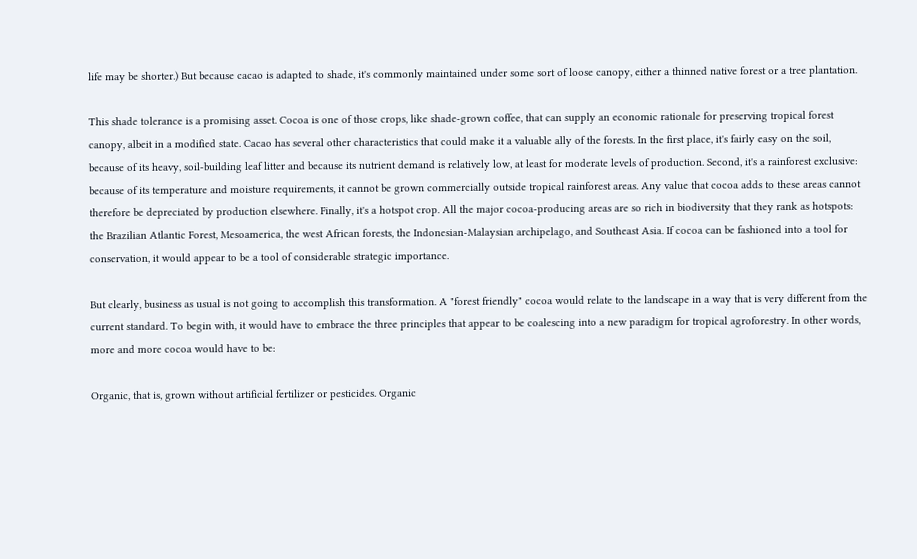life may be shorter.) But because cacao is adapted to shade, it's commonly maintained under some sort of loose canopy, either a thinned native forest or a tree plantation.

This shade tolerance is a promising asset. Cocoa is one of those crops, like shade-grown coffee, that can supply an economic rationale for preserving tropical forest canopy, albeit in a modified state. Cacao has several other characteristics that could make it a valuable ally of the forests. In the first place, it's fairly easy on the soil, because of its heavy, soil-building leaf litter and because its nutrient demand is relatively low, at least for moderate levels of production. Second, it's a rainforest exclusive: because of its temperature and moisture requirements, it cannot be grown commercially outside tropical rainforest areas. Any value that cocoa adds to these areas cannot therefore be depreciated by production elsewhere. Finally, it's a hotspot crop. All the major cocoa-producing areas are so rich in biodiversity that they rank as hotspots: the Brazilian Atlantic Forest, Mesoamerica, the west African forests, the Indonesian-Malaysian archipelago, and Southeast Asia. If cocoa can be fashioned into a tool for conservation, it would appear to be a tool of considerable strategic importance.

But clearly, business as usual is not going to accomplish this transformation. A "forest friendly" cocoa would relate to the landscape in a way that is very different from the current standard. To begin with, it would have to embrace the three principles that appear to be coalescing into a new paradigm for tropical agroforestry. In other words, more and more cocoa would have to be:

Organic, that is, grown without artificial fertilizer or pesticides. Organic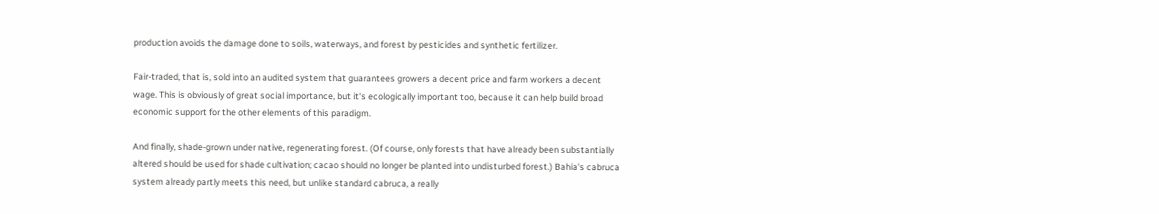production avoids the damage done to soils, waterways, and forest by pesticides and synthetic fertilizer.

Fair-traded, that is, sold into an audited system that guarantees growers a decent price and farm workers a decent wage. This is obviously of great social importance, but it's ecologically important too, because it can help build broad economic support for the other elements of this paradigm.

And finally, shade-grown under native, regenerating forest. (Of course, only forests that have already been substantially altered should be used for shade cultivation; cacao should no longer be planted into undisturbed forest.) Bahia's cabruca system already partly meets this need, but unlike standard cabruca, a really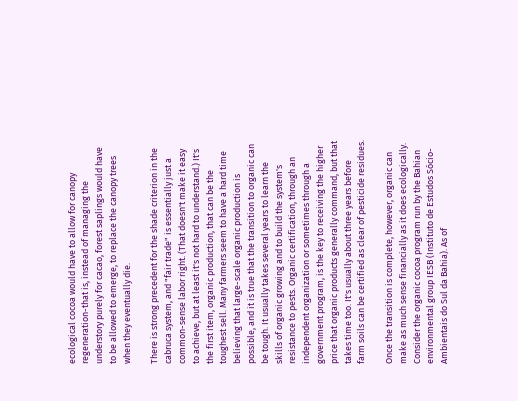ecological cocoa would have to allow for canopy regeneration-that is, instead of managing the understory purely for cacao, forest saplings would have to be allowed to emerge, to replace the canopy trees when they eventually die.

There is strong precedent for the shade criterion in the cabruca system, and "fair trade" is essentially just a common-sense labor right. (That doesn't make it easy to achieve, but at least it's not hard to understand.) It's the first item, organic production, that can be the toughest sell. Many farmers seem to have a hard time believing that large-scale organic production is possible, and it is true that the transition to organic can be tough. It usually takes several years to learn the skills of organic growing and to build the system's resistance to pests. Organic certification, through an independent organization or sometimes through a government program, is the key to receiving the higher price that organic products generally command, but that takes time too. It's usually about three years before farm soils can be certified as clear of pesticide residues.

Once the transition is complete, however, organic can make as much sense financially as it does ecologically. Consider the organic cocoa program run by the Bahian environmental group IESB (Instituto de Estudos Sócio-Ambientais do Sul da Bahia). As of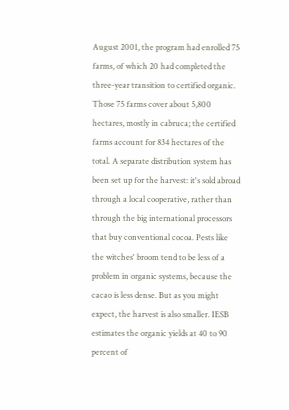August 2001, the program had enrolled 75 farms, of which 20 had completed the three-year transition to certified organic. Those 75 farms cover about 5,800 hectares, mostly in cabruca; the certified farms account for 834 hectares of the total. A separate distribution system has been set up for the harvest: it's sold abroad through a local cooperative, rather than through the big international processors that buy conventional cocoa. Pests like the witches' broom tend to be less of a problem in organic systems, because the cacao is less dense. But as you might expect, the harvest is also smaller. IESB estimates the organic yields at 40 to 90 percent of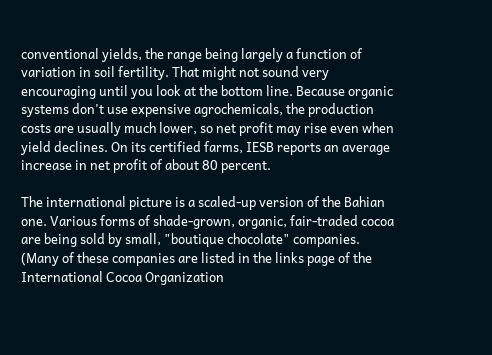conventional yields, the range being largely a function of variation in soil fertility. That might not sound very encouraging until you look at the bottom line. Because organic systems don't use expensive agrochemicals, the production costs are usually much lower, so net profit may rise even when yield declines. On its certified farms, IESB reports an average increase in net profit of about 80 percent.

The international picture is a scaled-up version of the Bahian one. Various forms of shade-grown, organic, fair-traded cocoa are being sold by small, "boutique chocolate" companies. (Many of these companies are listed in the links page of the International Cocoa Organization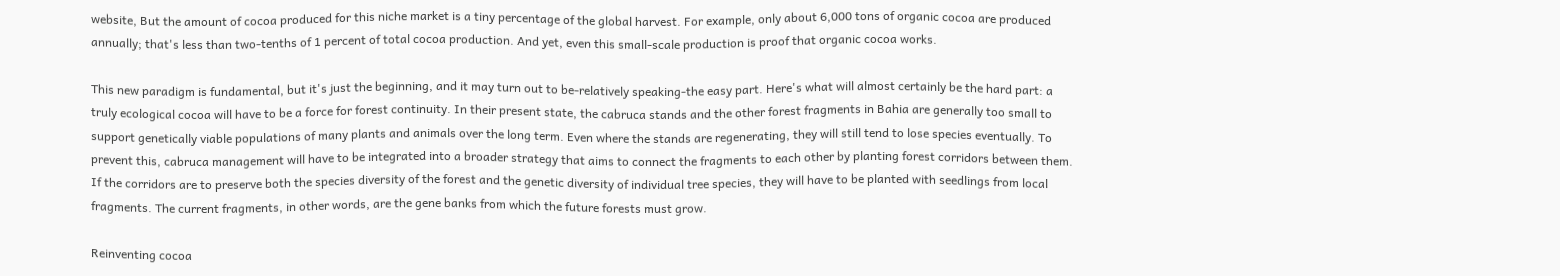website, But the amount of cocoa produced for this niche market is a tiny percentage of the global harvest. For example, only about 6,000 tons of organic cocoa are produced annually; that's less than two-tenths of 1 percent of total cocoa production. And yet, even this small-scale production is proof that organic cocoa works.

This new paradigm is fundamental, but it's just the beginning, and it may turn out to be-relatively speaking-the easy part. Here's what will almost certainly be the hard part: a truly ecological cocoa will have to be a force for forest continuity. In their present state, the cabruca stands and the other forest fragments in Bahia are generally too small to support genetically viable populations of many plants and animals over the long term. Even where the stands are regenerating, they will still tend to lose species eventually. To prevent this, cabruca management will have to be integrated into a broader strategy that aims to connect the fragments to each other by planting forest corridors between them. If the corridors are to preserve both the species diversity of the forest and the genetic diversity of individual tree species, they will have to be planted with seedlings from local fragments. The current fragments, in other words, are the gene banks from which the future forests must grow.

Reinventing cocoa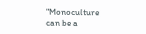"Monoculture can be a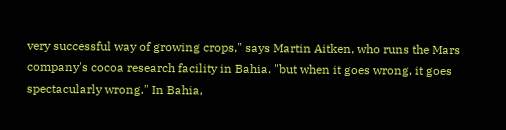very successful way of growing crops," says Martin Aitken, who runs the Mars company's cocoa research facility in Bahia. "but when it goes wrong, it goes spectacularly wrong." In Bahia,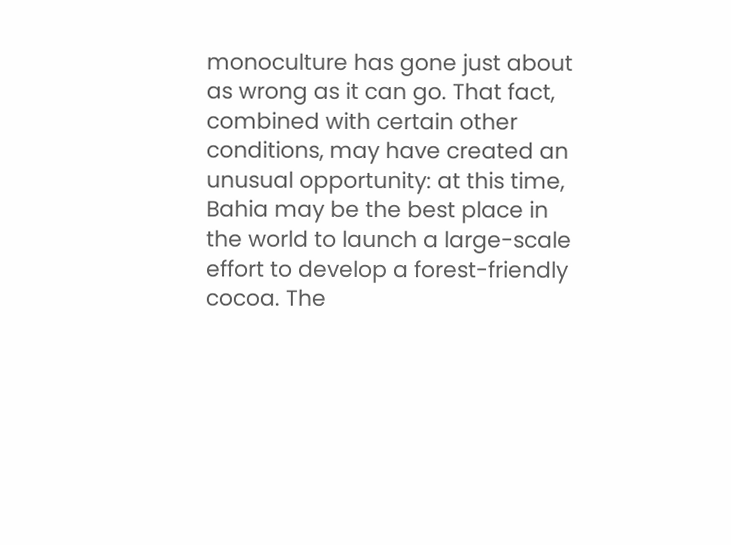monoculture has gone just about as wrong as it can go. That fact, combined with certain other conditions, may have created an unusual opportunity: at this time, Bahia may be the best place in the world to launch a large-scale effort to develop a forest-friendly cocoa. The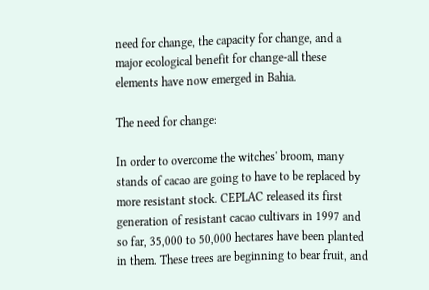need for change, the capacity for change, and a major ecological benefit for change-all these elements have now emerged in Bahia.

The need for change:

In order to overcome the witches' broom, many stands of cacao are going to have to be replaced by more resistant stock. CEPLAC released its first generation of resistant cacao cultivars in 1997 and so far, 35,000 to 50,000 hectares have been planted in them. These trees are beginning to bear fruit, and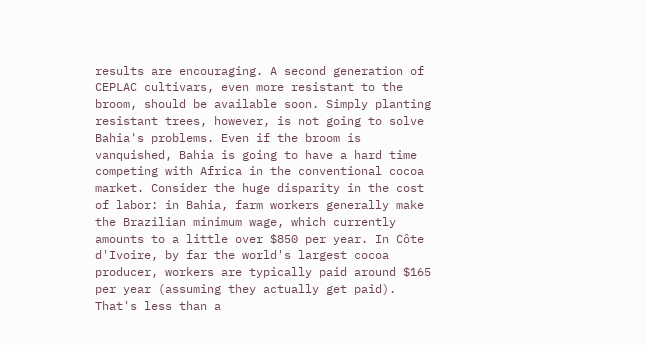results are encouraging. A second generation of CEPLAC cultivars, even more resistant to the broom, should be available soon. Simply planting resistant trees, however, is not going to solve Bahia's problems. Even if the broom is vanquished, Bahia is going to have a hard time competing with Africa in the conventional cocoa market. Consider the huge disparity in the cost of labor: in Bahia, farm workers generally make the Brazilian minimum wage, which currently amounts to a little over $850 per year. In Côte d'Ivoire, by far the world's largest cocoa producer, workers are typically paid around $165 per year (assuming they actually get paid). That's less than a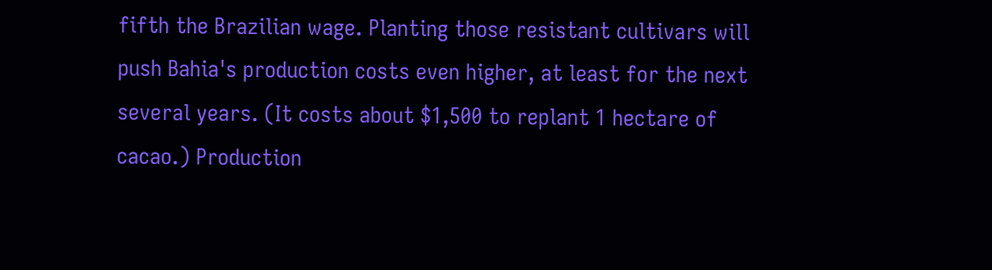fifth the Brazilian wage. Planting those resistant cultivars will push Bahia's production costs even higher, at least for the next several years. (It costs about $1,500 to replant 1 hectare of cacao.) Production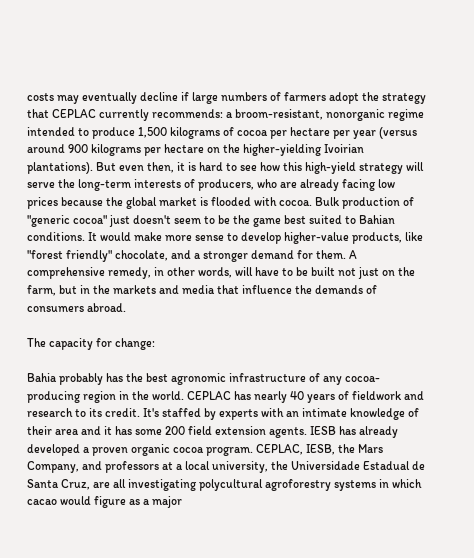costs may eventually decline if large numbers of farmers adopt the strategy that CEPLAC currently recommends: a broom-resistant, nonorganic regime intended to produce 1,500 kilograms of cocoa per hectare per year (versus around 900 kilograms per hectare on the higher-yielding Ivoirian plantations). But even then, it is hard to see how this high-yield strategy will serve the long-term interests of producers, who are already facing low prices because the global market is flooded with cocoa. Bulk production of "generic cocoa" just doesn't seem to be the game best suited to Bahian conditions. It would make more sense to develop higher-value products, like "forest friendly" chocolate, and a stronger demand for them. A comprehensive remedy, in other words, will have to be built not just on the farm, but in the markets and media that influence the demands of consumers abroad.

The capacity for change:

Bahia probably has the best agronomic infrastructure of any cocoa-producing region in the world. CEPLAC has nearly 40 years of fieldwork and research to its credit. It's staffed by experts with an intimate knowledge of their area and it has some 200 field extension agents. IESB has already developed a proven organic cocoa program. CEPLAC, IESB, the Mars Company, and professors at a local university, the Universidade Estadual de Santa Cruz, are all investigating polycultural agroforestry systems in which cacao would figure as a major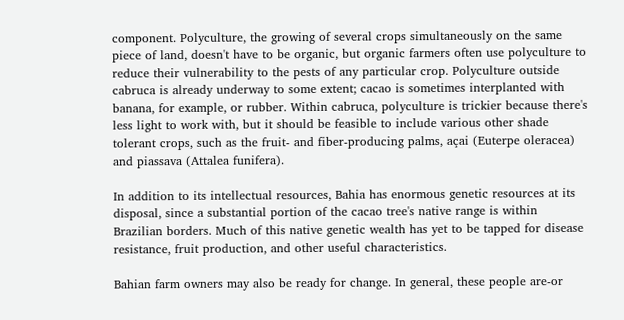component. Polyculture, the growing of several crops simultaneously on the same piece of land, doesn't have to be organic, but organic farmers often use polyculture to reduce their vulnerability to the pests of any particular crop. Polyculture outside cabruca is already underway to some extent; cacao is sometimes interplanted with banana, for example, or rubber. Within cabruca, polyculture is trickier because there's less light to work with, but it should be feasible to include various other shade tolerant crops, such as the fruit- and fiber-producing palms, açai (Euterpe oleracea) and piassava (Attalea funifera).

In addition to its intellectual resources, Bahia has enormous genetic resources at its disposal, since a substantial portion of the cacao tree's native range is within Brazilian borders. Much of this native genetic wealth has yet to be tapped for disease resistance, fruit production, and other useful characteristics.

Bahian farm owners may also be ready for change. In general, these people are-or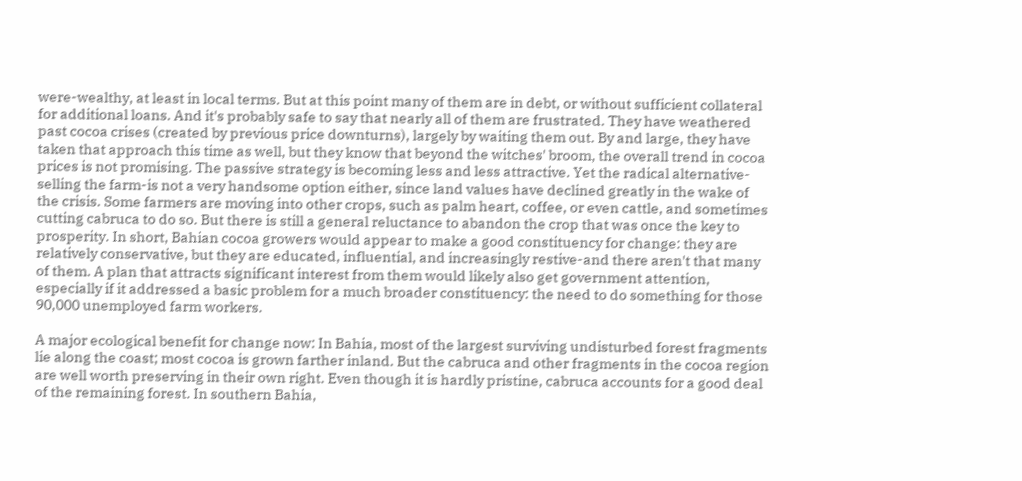were-wealthy, at least in local terms. But at this point many of them are in debt, or without sufficient collateral for additional loans. And it's probably safe to say that nearly all of them are frustrated. They have weathered past cocoa crises (created by previous price downturns), largely by waiting them out. By and large, they have taken that approach this time as well, but they know that beyond the witches' broom, the overall trend in cocoa prices is not promising. The passive strategy is becoming less and less attractive. Yet the radical alternative-selling the farm-is not a very handsome option either, since land values have declined greatly in the wake of the crisis. Some farmers are moving into other crops, such as palm heart, coffee, or even cattle, and sometimes cutting cabruca to do so. But there is still a general reluctance to abandon the crop that was once the key to prosperity. In short, Bahian cocoa growers would appear to make a good constituency for change: they are relatively conservative, but they are educated, influential, and increasingly restive-and there aren't that many of them. A plan that attracts significant interest from them would likely also get government attention, especially if it addressed a basic problem for a much broader constituency: the need to do something for those 90,000 unemployed farm workers.

A major ecological benefit for change now: In Bahia, most of the largest surviving undisturbed forest fragments lie along the coast; most cocoa is grown farther inland. But the cabruca and other fragments in the cocoa region are well worth preserving in their own right. Even though it is hardly pristine, cabruca accounts for a good deal of the remaining forest. In southern Bahia,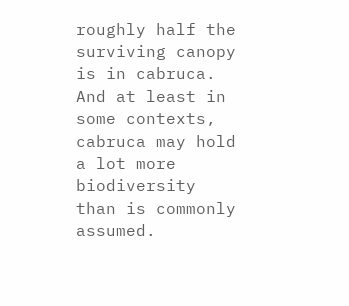roughly half the surviving canopy is in cabruca. And at least in some contexts, cabruca may hold a lot more biodiversity than is commonly assumed.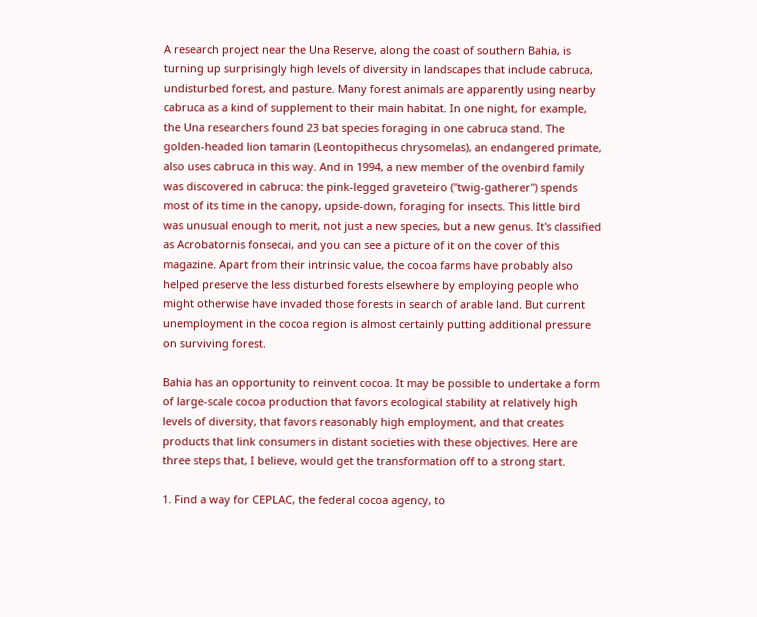A research project near the Una Reserve, along the coast of southern Bahia, is turning up surprisingly high levels of diversity in landscapes that include cabruca, undisturbed forest, and pasture. Many forest animals are apparently using nearby cabruca as a kind of supplement to their main habitat. In one night, for example, the Una researchers found 23 bat species foraging in one cabruca stand. The golden-headed lion tamarin (Leontopithecus chrysomelas), an endangered primate, also uses cabruca in this way. And in 1994, a new member of the ovenbird family was discovered in cabruca: the pink-legged graveteiro ("twig-gatherer") spends most of its time in the canopy, upside-down, foraging for insects. This little bird was unusual enough to merit, not just a new species, but a new genus. It's classified as Acrobatornis fonsecai, and you can see a picture of it on the cover of this magazine. Apart from their intrinsic value, the cocoa farms have probably also helped preserve the less disturbed forests elsewhere by employing people who might otherwise have invaded those forests in search of arable land. But current unemployment in the cocoa region is almost certainly putting additional pressure on surviving forest.

Bahia has an opportunity to reinvent cocoa. It may be possible to undertake a form of large-scale cocoa production that favors ecological stability at relatively high levels of diversity, that favors reasonably high employment, and that creates products that link consumers in distant societies with these objectives. Here are three steps that, I believe, would get the transformation off to a strong start.

1. Find a way for CEPLAC, the federal cocoa agency, to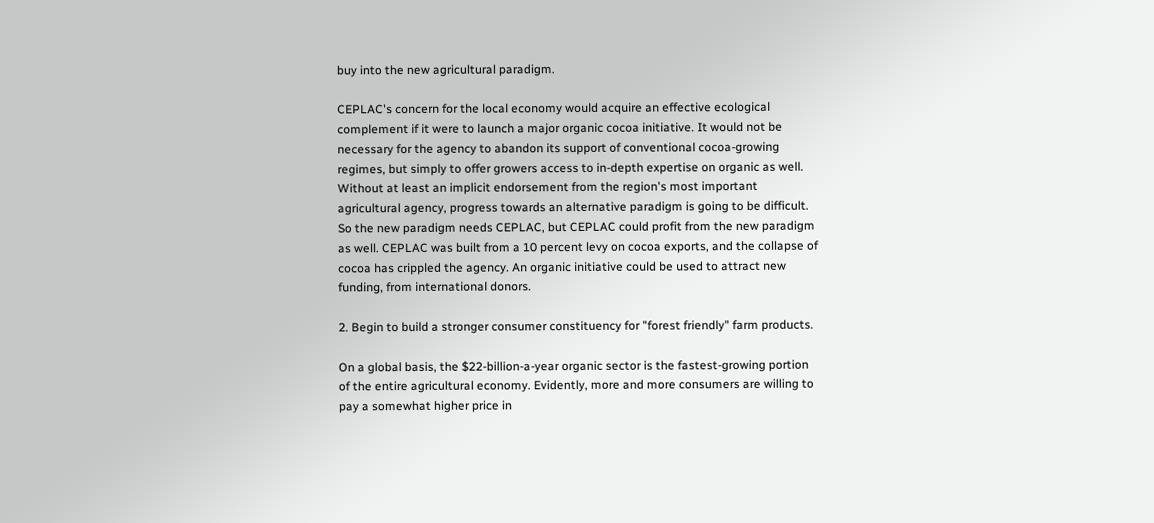buy into the new agricultural paradigm.

CEPLAC's concern for the local economy would acquire an effective ecological complement if it were to launch a major organic cocoa initiative. It would not be necessary for the agency to abandon its support of conventional cocoa-growing regimes, but simply to offer growers access to in-depth expertise on organic as well. Without at least an implicit endorsement from the region's most important agricultural agency, progress towards an alternative paradigm is going to be difficult. So the new paradigm needs CEPLAC, but CEPLAC could profit from the new paradigm as well. CEPLAC was built from a 10 percent levy on cocoa exports, and the collapse of cocoa has crippled the agency. An organic initiative could be used to attract new funding, from international donors.

2. Begin to build a stronger consumer constituency for "forest friendly" farm products.

On a global basis, the $22-billion-a-year organic sector is the fastest-growing portion of the entire agricultural economy. Evidently, more and more consumers are willing to pay a somewhat higher price in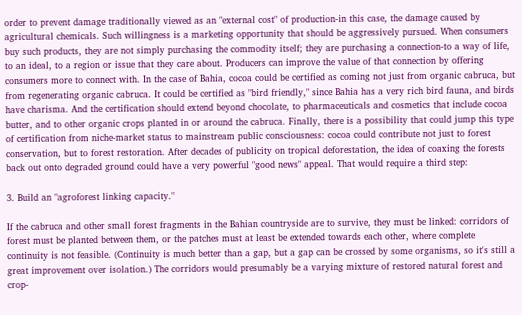order to prevent damage traditionally viewed as an "external cost" of production-in this case, the damage caused by agricultural chemicals. Such willingness is a marketing opportunity that should be aggressively pursued. When consumers buy such products, they are not simply purchasing the commodity itself; they are purchasing a connection-to a way of life, to an ideal, to a region or issue that they care about. Producers can improve the value of that connection by offering consumers more to connect with. In the case of Bahia, cocoa could be certified as coming not just from organic cabruca, but from regenerating organic cabruca. It could be certified as "bird friendly," since Bahia has a very rich bird fauna, and birds have charisma. And the certification should extend beyond chocolate, to pharmaceuticals and cosmetics that include cocoa butter, and to other organic crops planted in or around the cabruca. Finally, there is a possibility that could jump this type of certification from niche-market status to mainstream public consciousness: cocoa could contribute not just to forest conservation, but to forest restoration. After decades of publicity on tropical deforestation, the idea of coaxing the forests back out onto degraded ground could have a very powerful "good news" appeal. That would require a third step:

3. Build an "agroforest linking capacity."

If the cabruca and other small forest fragments in the Bahian countryside are to survive, they must be linked: corridors of forest must be planted between them, or the patches must at least be extended towards each other, where complete continuity is not feasible. (Continuity is much better than a gap, but a gap can be crossed by some organisms, so it's still a great improvement over isolation.) The corridors would presumably be a varying mixture of restored natural forest and crop-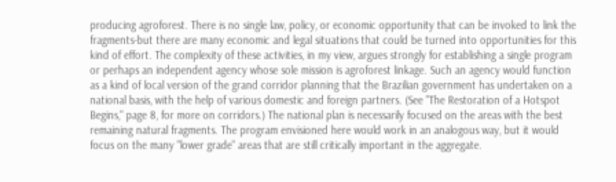producing agroforest. There is no single law, policy, or economic opportunity that can be invoked to link the fragments-but there are many economic and legal situations that could be turned into opportunities for this kind of effort. The complexity of these activities, in my view, argues strongly for establishing a single program or perhaps an independent agency whose sole mission is agroforest linkage. Such an agency would function as a kind of local version of the grand corridor planning that the Brazilian government has undertaken on a national basis, with the help of various domestic and foreign partners. (See "The Restoration of a Hotspot Begins," page 8, for more on corridors.) The national plan is necessarily focused on the areas with the best remaining natural fragments. The program envisioned here would work in an analogous way, but it would focus on the many "lower grade" areas that are still critically important in the aggregate.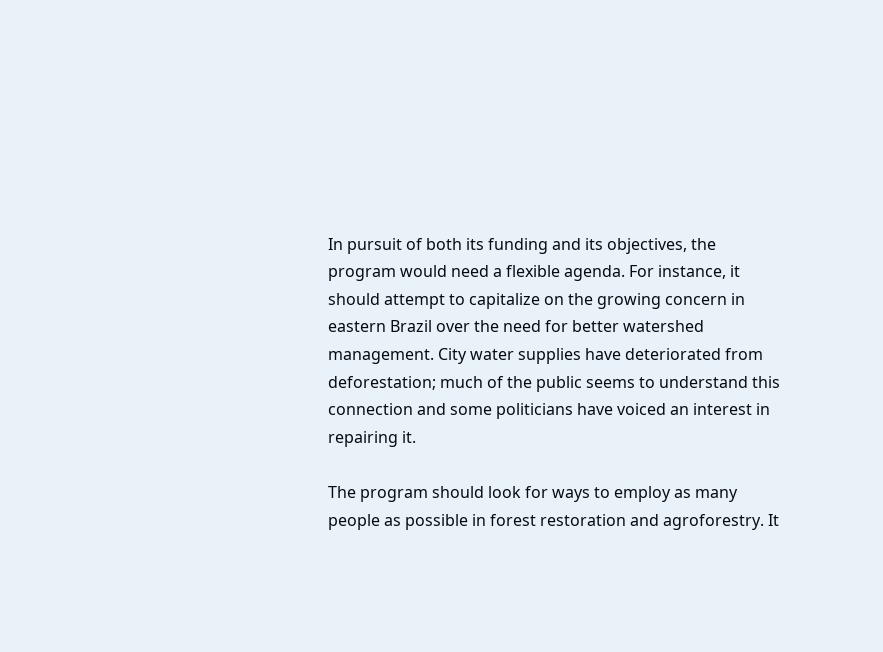In pursuit of both its funding and its objectives, the program would need a flexible agenda. For instance, it should attempt to capitalize on the growing concern in eastern Brazil over the need for better watershed management. City water supplies have deteriorated from deforestation; much of the public seems to understand this connection and some politicians have voiced an interest in repairing it.

The program should look for ways to employ as many people as possible in forest restoration and agroforestry. It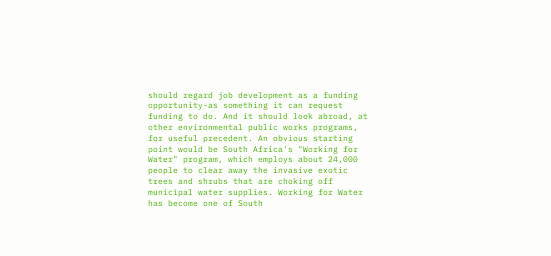should regard job development as a funding opportunity-as something it can request funding to do. And it should look abroad, at other environmental public works programs, for useful precedent. An obvious starting point would be South Africa's "Working for Water" program, which employs about 24,000 people to clear away the invasive exotic trees and shrubs that are choking off municipal water supplies. Working for Water has become one of South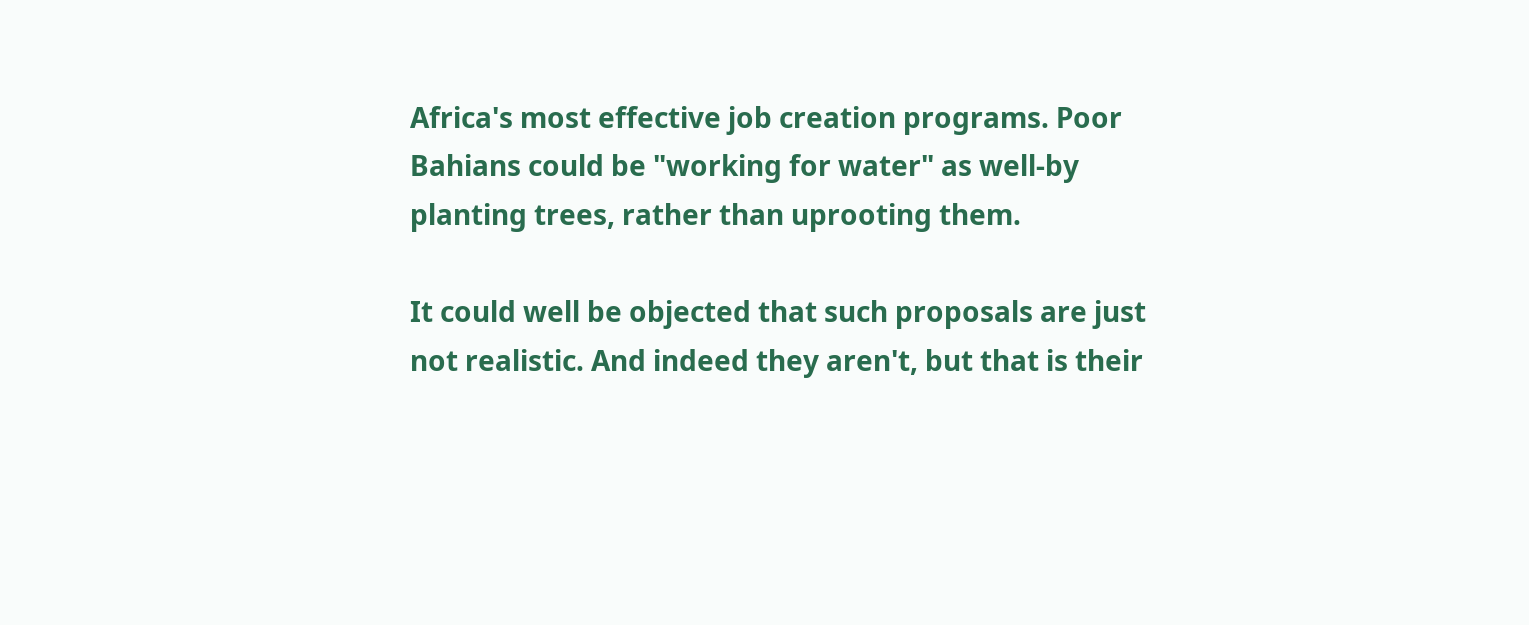Africa's most effective job creation programs. Poor Bahians could be "working for water" as well-by planting trees, rather than uprooting them.

It could well be objected that such proposals are just not realistic. And indeed they aren't, but that is their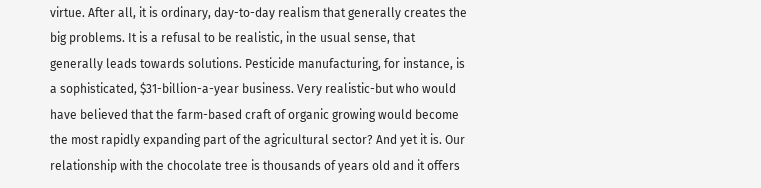virtue. After all, it is ordinary, day-to-day realism that generally creates the big problems. It is a refusal to be realistic, in the usual sense, that generally leads towards solutions. Pesticide manufacturing, for instance, is a sophisticated, $31-billion-a-year business. Very realistic-but who would have believed that the farm-based craft of organic growing would become the most rapidly expanding part of the agricultural sector? And yet it is. Our relationship with the chocolate tree is thousands of years old and it offers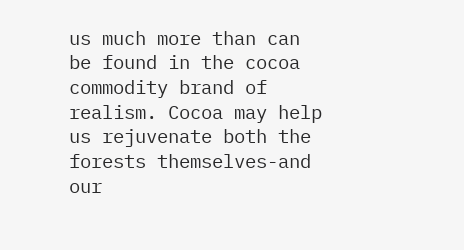us much more than can be found in the cocoa commodity brand of realism. Cocoa may help us rejuvenate both the forests themselves-and our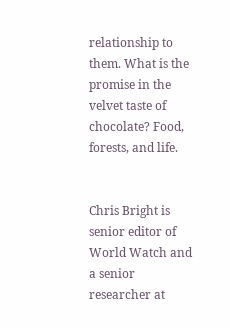relationship to them. What is the promise in the velvet taste of chocolate? Food, forests, and life.


Chris Bright is senior editor of World Watch and a senior researcher at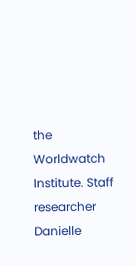the Worldwatch Institute. Staff researcher Danielle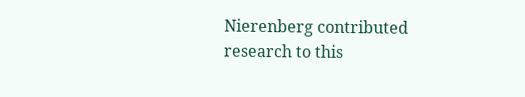Nierenberg contributed research to this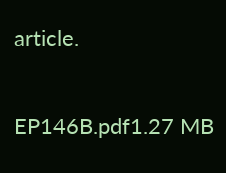article.

EP146B.pdf1.27 MB